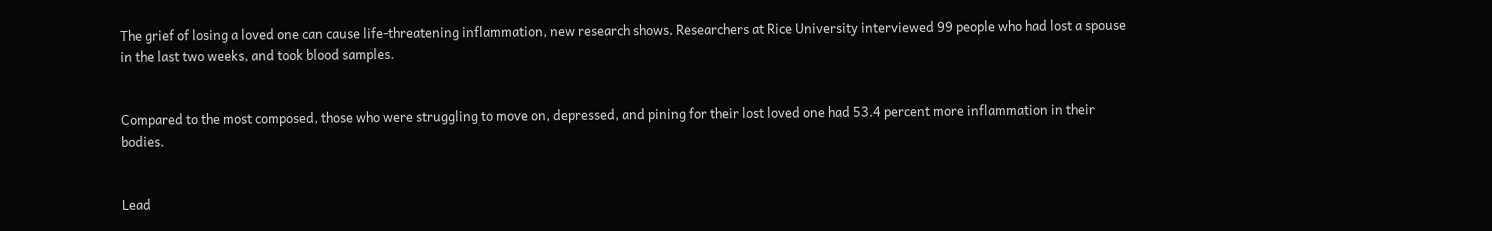The grief of losing a loved one can cause life-threatening inflammation, new research shows. Researchers at Rice University interviewed 99 people who had lost a spouse in the last two weeks, and took blood samples.


Compared to the most composed, those who were struggling to move on, depressed, and pining for their lost loved one had 53.4 percent more inflammation in their bodies.


Lead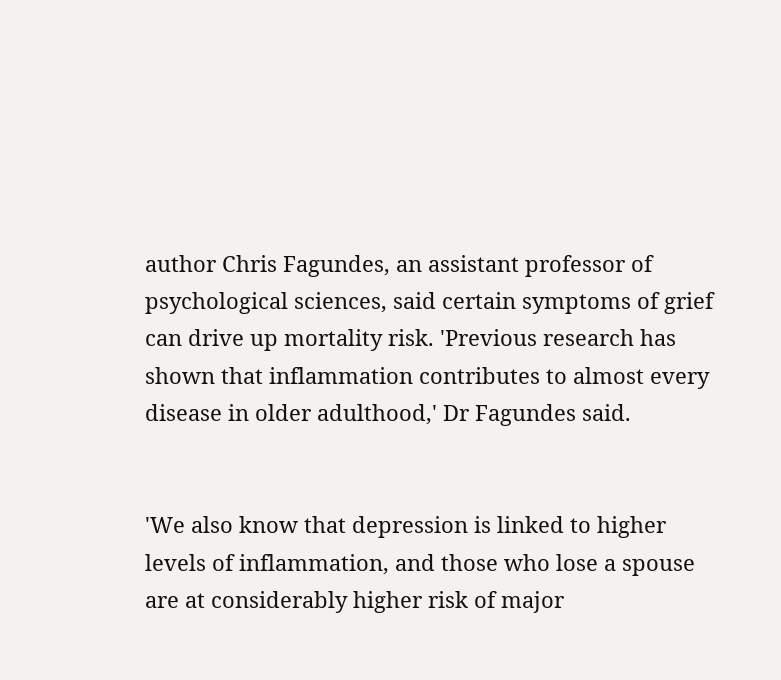author Chris Fagundes, an assistant professor of psychological sciences, said certain symptoms of grief can drive up mortality risk. 'Previous research has shown that inflammation contributes to almost every disease in older adulthood,' Dr Fagundes said.


'We also know that depression is linked to higher levels of inflammation, and those who lose a spouse are at considerably higher risk of major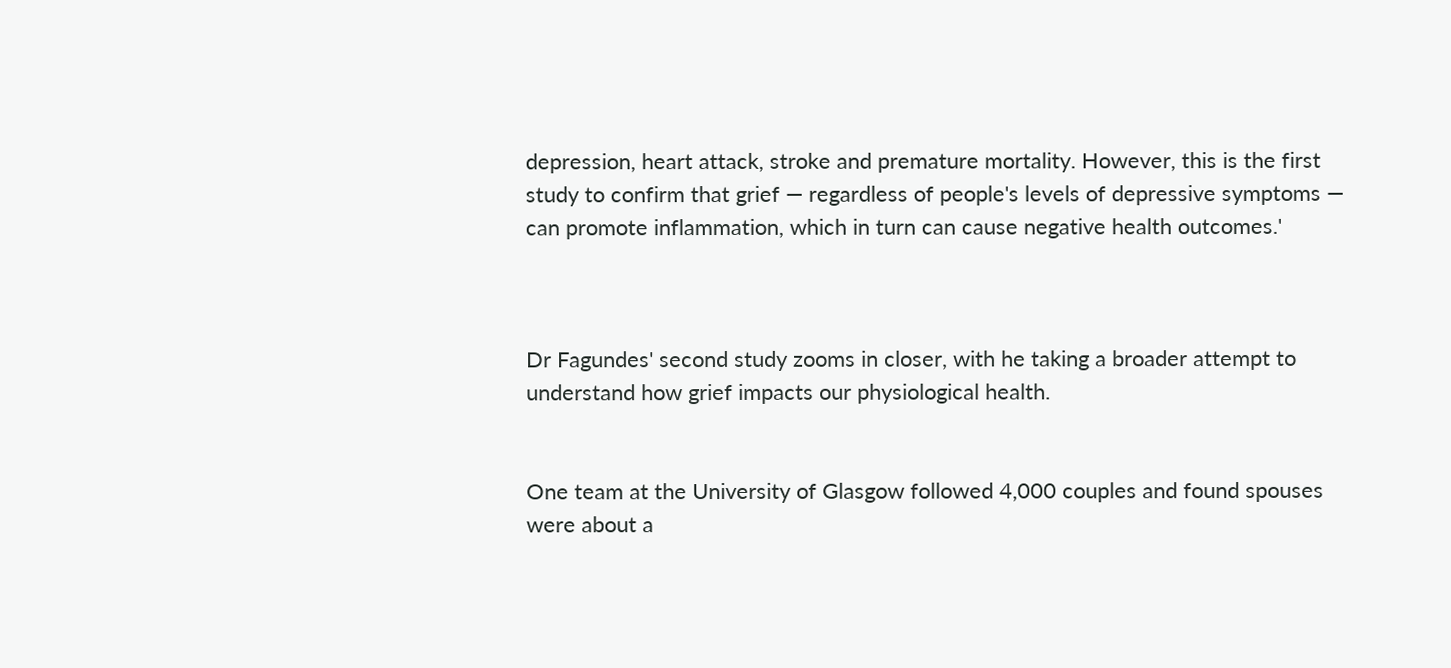depression, heart attack, stroke and premature mortality. However, this is the first study to confirm that grief — regardless of people's levels of depressive symptoms — can promote inflammation, which in turn can cause negative health outcomes.'



Dr Fagundes' second study zooms in closer, with he taking a broader attempt to understand how grief impacts our physiological health.


One team at the University of Glasgow followed 4,000 couples and found spouses were about a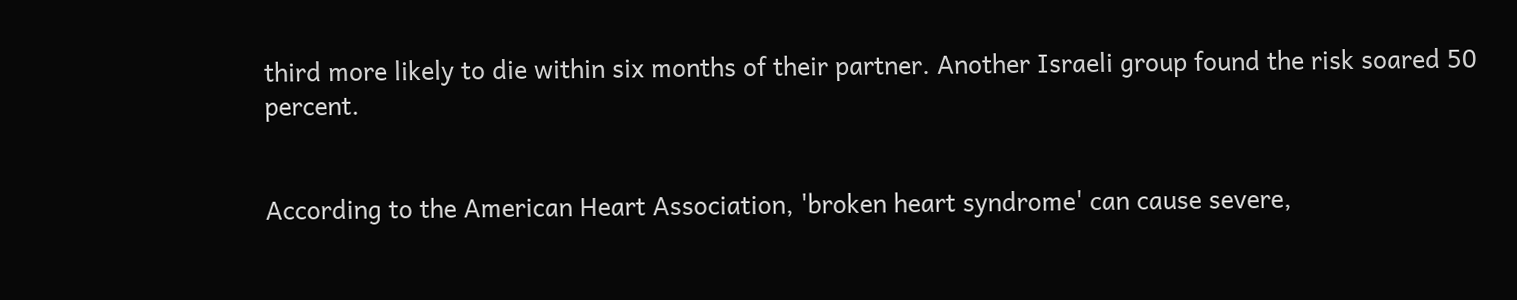third more likely to die within six months of their partner. Another Israeli group found the risk soared 50 percent.


According to the American Heart Association, 'broken heart syndrome' can cause severe,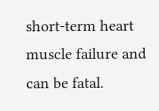short-term heart muscle failure and can be fatal.